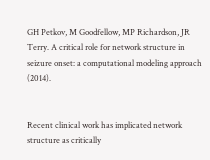GH Petkov, M Goodfellow, MP Richardson, JR Terry. A critical role for network structure in seizure onset: a computational modeling approach (2014).


Recent clinical work has implicated network structure as critically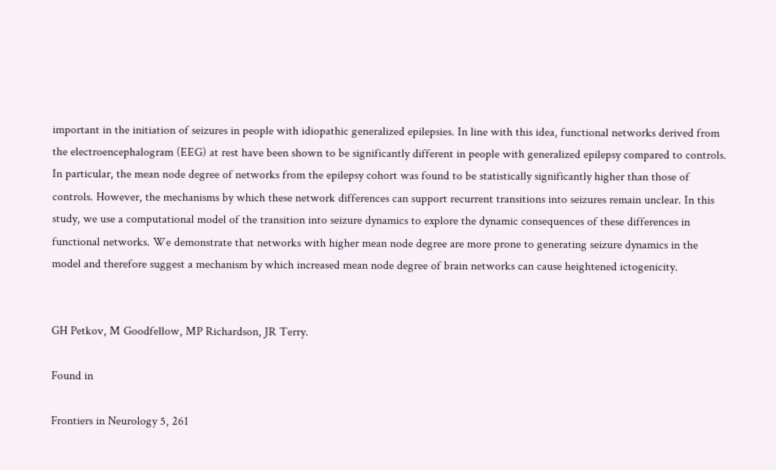important in the initiation of seizures in people with idiopathic generalized epilepsies. In line with this idea, functional networks derived from the electroencephalogram (EEG) at rest have been shown to be significantly different in people with generalized epilepsy compared to controls. In particular, the mean node degree of networks from the epilepsy cohort was found to be statistically significantly higher than those of controls. However, the mechanisms by which these network differences can support recurrent transitions into seizures remain unclear. In this study, we use a computational model of the transition into seizure dynamics to explore the dynamic consequences of these differences in functional networks. We demonstrate that networks with higher mean node degree are more prone to generating seizure dynamics in the model and therefore suggest a mechanism by which increased mean node degree of brain networks can cause heightened ictogenicity.


GH Petkov, M Goodfellow, MP Richardson, JR Terry.

Found in

Frontiers in Neurology 5, 261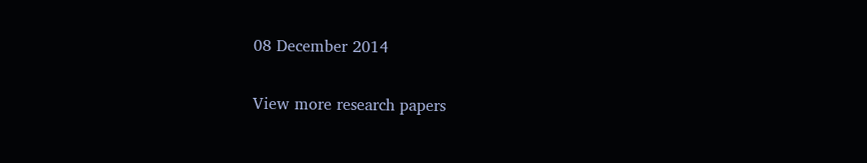08 December 2014

View more research papers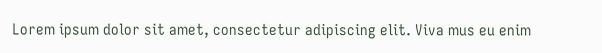Lorem ipsum dolor sit amet, consectetur adipiscing elit. Viva mus eu enim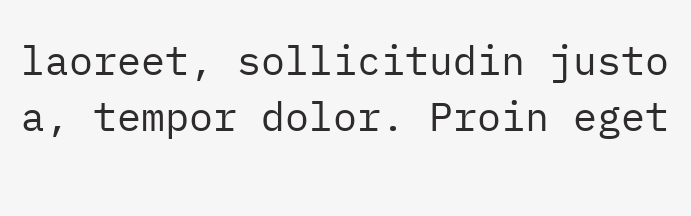laoreet, sollicitudin justo a, tempor dolor. Proin eget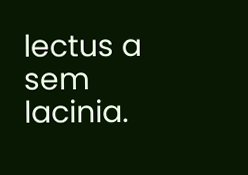lectus a sem lacinia.